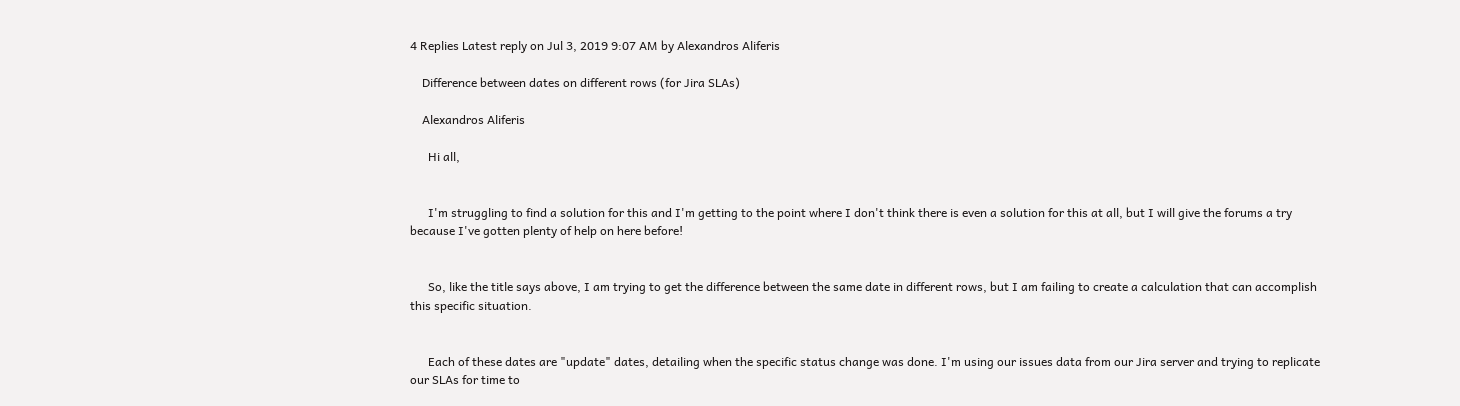4 Replies Latest reply on Jul 3, 2019 9:07 AM by Alexandros Aliferis

    Difference between dates on different rows (for Jira SLAs)

    Alexandros Aliferis

      Hi all,


      I'm struggling to find a solution for this and I'm getting to the point where I don't think there is even a solution for this at all, but I will give the forums a try because I've gotten plenty of help on here before!


      So, like the title says above, I am trying to get the difference between the same date in different rows, but I am failing to create a calculation that can accomplish this specific situation.


      Each of these dates are "update" dates, detailing when the specific status change was done. I'm using our issues data from our Jira server and trying to replicate our SLAs for time to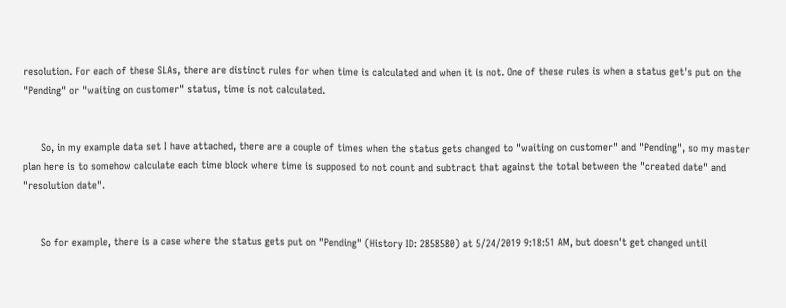resolution. For each of these SLAs, there are distinct rules for when time is calculated and when it is not. One of these rules is when a status get's put on the "Pending" or "waiting on customer" status, time is not calculated.


      So, in my example data set I have attached, there are a couple of times when the status gets changed to "waiting on customer" and "Pending", so my master plan here is to somehow calculate each time block where time is supposed to not count and subtract that against the total between the "created date" and "resolution date".


      So for example, there is a case where the status gets put on "Pending" (History ID: 2858580) at 5/24/2019 9:18:51 AM, but doesn't get changed until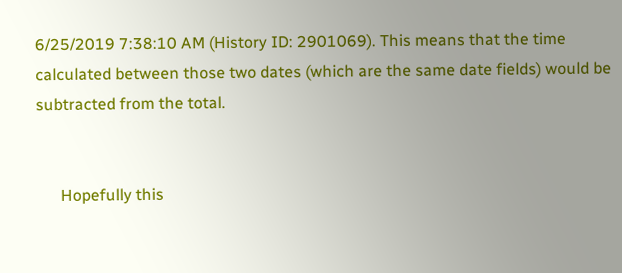6/25/2019 7:38:10 AM (History ID: 2901069). This means that the time calculated between those two dates (which are the same date fields) would be subtracted from the total.


      Hopefully this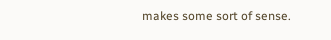makes some sort of sense.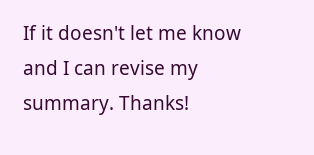If it doesn't let me know and I can revise my summary. Thanks!